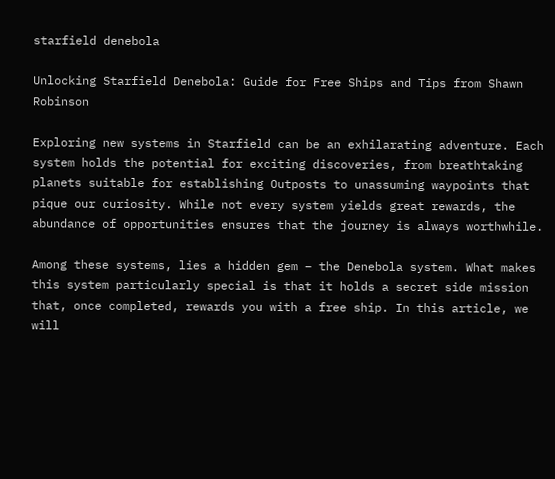starfield denebola

Unlocking Starfield Denebola: Guide for Free Ships and Tips from Shawn Robinson

Exploring new systems in Starfield can be an exhilarating adventure. Each system holds the potential for exciting discoveries, from breathtaking planets suitable for establishing Outposts to unassuming waypoints that pique our curiosity. While not every system yields great rewards, the abundance of opportunities ensures that the journey is always worthwhile.

Among these systems, lies a hidden gem – the Denebola system. What makes this system particularly special is that it holds a secret side mission that, once completed, rewards you with a free ship. In this article, we will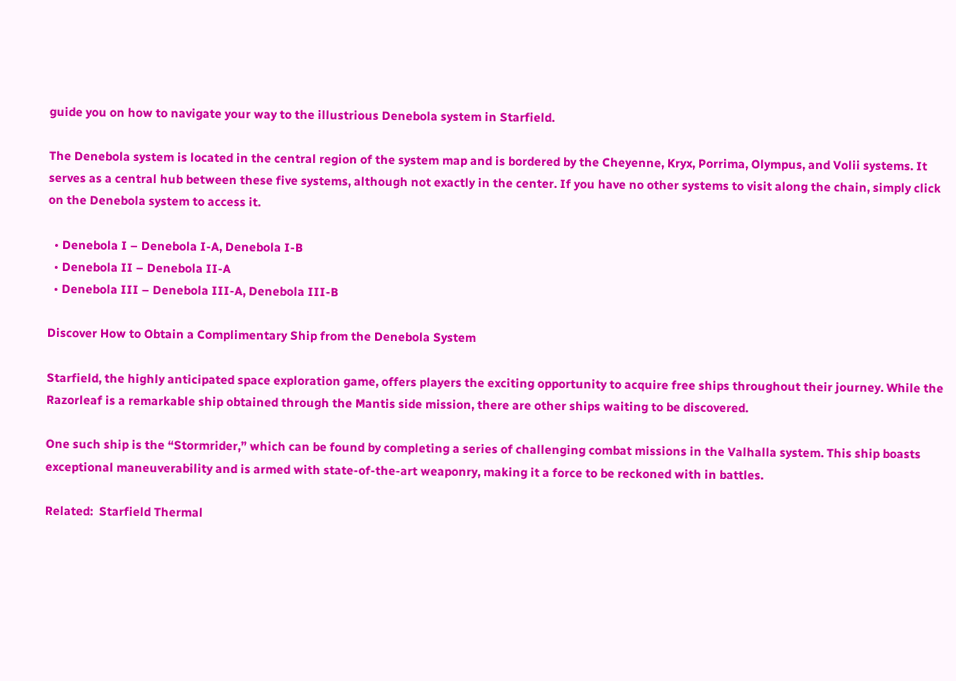guide you on how to navigate your way to the illustrious Denebola system in Starfield.

The Denebola system is located in the central region of the system map and is bordered by the Cheyenne, Kryx, Porrima, Olympus, and Volii systems. It serves as a central hub between these five systems, although not exactly in the center. If you have no other systems to visit along the chain, simply click on the Denebola system to access it.

  • Denebola I – Denebola I-A, Denebola I-B
  • Denebola II – Denebola II-A
  • Denebola III – Denebola III-A, Denebola III-B

Discover How to Obtain a Complimentary Ship from the Denebola System

Starfield, the highly anticipated space exploration game, offers players the exciting opportunity to acquire free ships throughout their journey. While the Razorleaf is a remarkable ship obtained through the Mantis side mission, there are other ships waiting to be discovered.

One such ship is the “Stormrider,” which can be found by completing a series of challenging combat missions in the Valhalla system. This ship boasts exceptional maneuverability and is armed with state-of-the-art weaponry, making it a force to be reckoned with in battles.

Related:  Starfield Thermal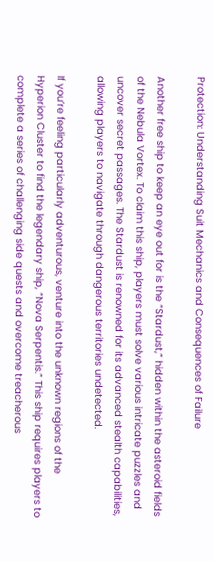Protection: Understanding Suit Mechanics and Consequences of Failure

Another free ship to keep an eye out for is the “Stardust,” hidden within the asteroid fields of the Nebula Vortex. To claim this ship, players must solve various intricate puzzles and uncover secret passages. The Stardust is renowned for its advanced stealth capabilities, allowing players to navigate through dangerous territories undetected.

If you’re feeling particularly adventurous, venture into the unknown regions of the Hyperion Cluster to find the legendary ship, “Nova Serpentis.” This ship requires players to complete a series of challenging side quests and overcome treacherous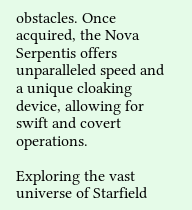obstacles. Once acquired, the Nova Serpentis offers unparalleled speed and a unique cloaking device, allowing for swift and covert operations.

Exploring the vast universe of Starfield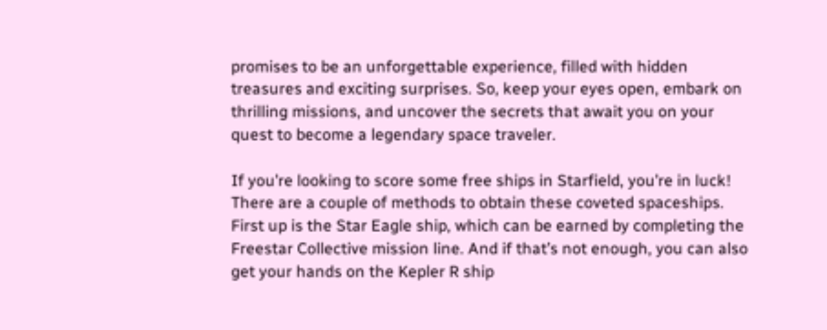promises to be an unforgettable experience, filled with hidden treasures and exciting surprises. So, keep your eyes open, embark on thrilling missions, and uncover the secrets that await you on your quest to become a legendary space traveler.

If you’re looking to score some free ships in Starfield, you’re in luck! There are a couple of methods to obtain these coveted spaceships. First up is the Star Eagle ship, which can be earned by completing the Freestar Collective mission line. And if that’s not enough, you can also get your hands on the Kepler R ship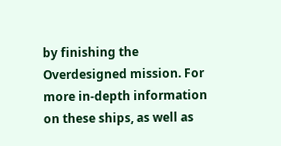by finishing the Overdesigned mission. For more in-depth information on these ships, as well as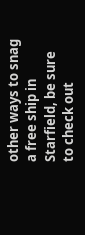other ways to snag a free ship in Starfield, be sure to check out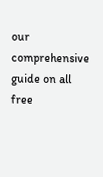our comprehensive guide on all free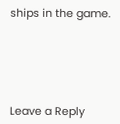ships in the game.






Leave a Reply